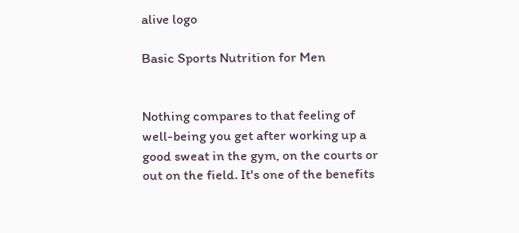alive logo

Basic Sports Nutrition for Men


Nothing compares to that feeling of well-being you get after working up a good sweat in the gym, on the courts or out on the field. It's one of the benefits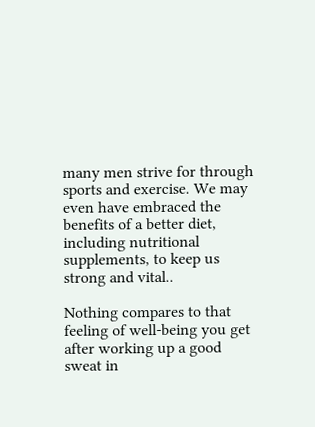many men strive for through sports and exercise. We may even have embraced the benefits of a better diet, including nutritional supplements, to keep us strong and vital..

Nothing compares to that feeling of well-being you get after working up a good sweat in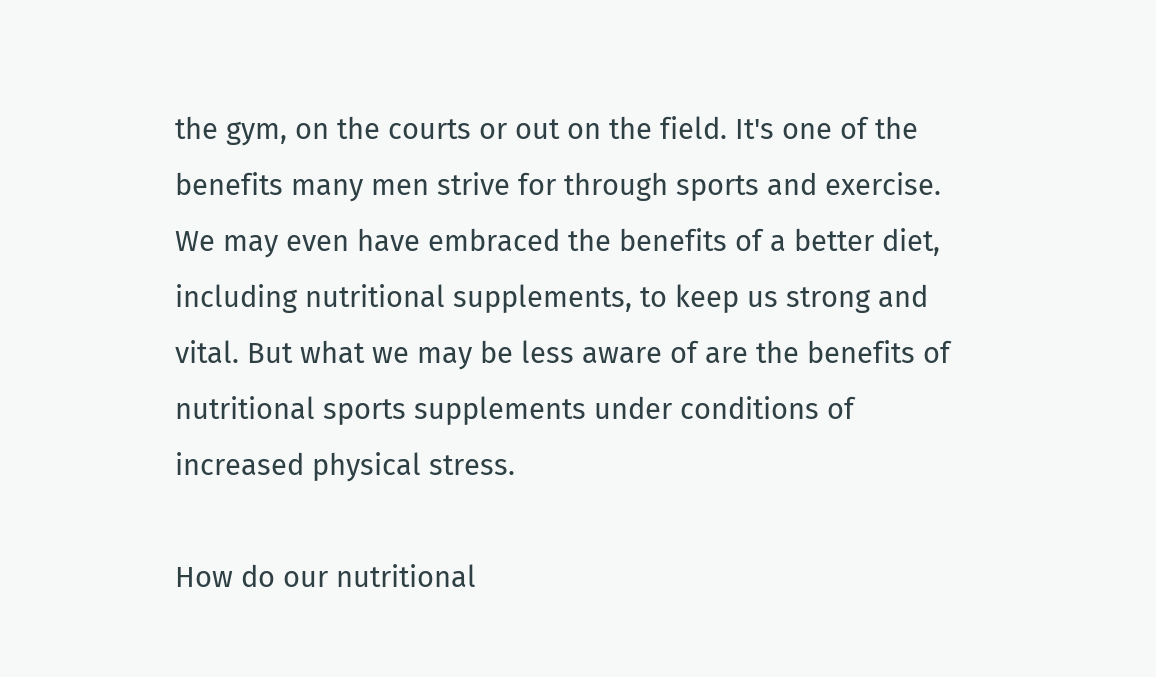the gym, on the courts or out on the field. It's one of the benefits many men strive for through sports and exercise. We may even have embraced the benefits of a better diet, including nutritional supplements, to keep us strong and vital. But what we may be less aware of are the benefits of nutritional sports supplements under conditions of increased physical stress.

How do our nutritional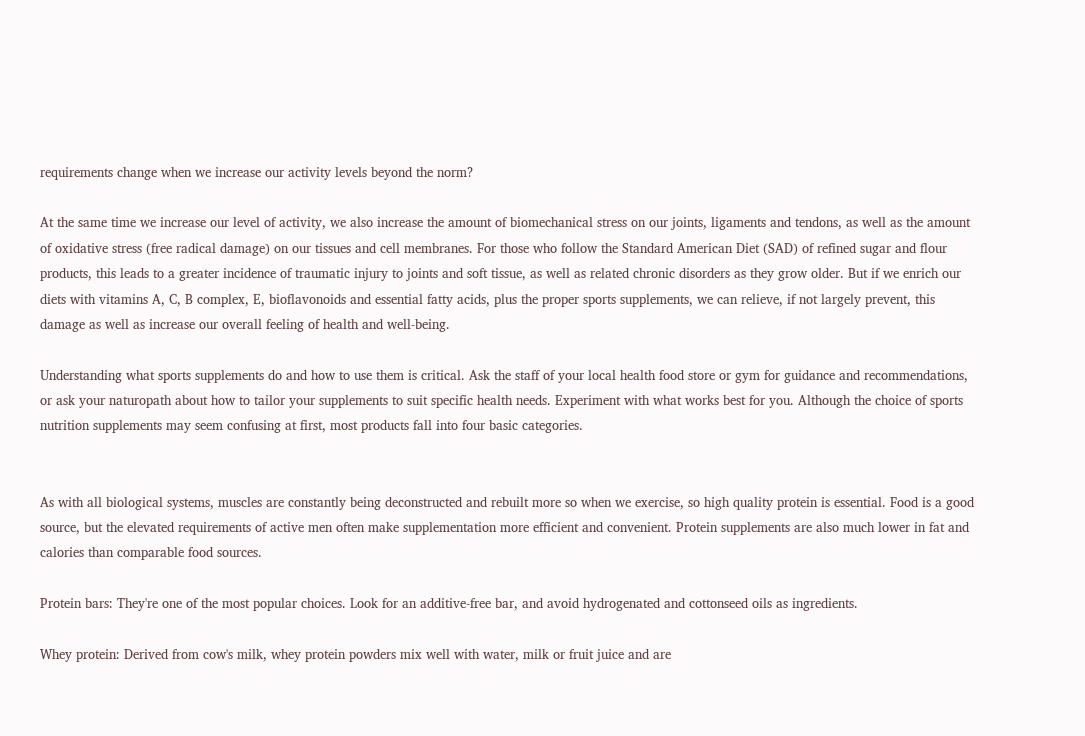requirements change when we increase our activity levels beyond the norm?

At the same time we increase our level of activity, we also increase the amount of biomechanical stress on our joints, ligaments and tendons, as well as the amount of oxidative stress (free radical damage) on our tissues and cell membranes. For those who follow the Standard American Diet (SAD) of refined sugar and flour products, this leads to a greater incidence of traumatic injury to joints and soft tissue, as well as related chronic disorders as they grow older. But if we enrich our diets with vitamins A, C, B complex, E, bioflavonoids and essential fatty acids, plus the proper sports supplements, we can relieve, if not largely prevent, this damage as well as increase our overall feeling of health and well-being.

Understanding what sports supplements do and how to use them is critical. Ask the staff of your local health food store or gym for guidance and recommendations, or ask your naturopath about how to tailor your supplements to suit specific health needs. Experiment with what works best for you. Although the choice of sports nutrition supplements may seem confusing at first, most products fall into four basic categories.


As with all biological systems, muscles are constantly being deconstructed and rebuilt more so when we exercise, so high quality protein is essential. Food is a good source, but the elevated requirements of active men often make supplementation more efficient and convenient. Protein supplements are also much lower in fat and calories than comparable food sources.

Protein bars: They're one of the most popular choices. Look for an additive-free bar, and avoid hydrogenated and cottonseed oils as ingredients.

Whey protein: Derived from cow's milk, whey protein powders mix well with water, milk or fruit juice and are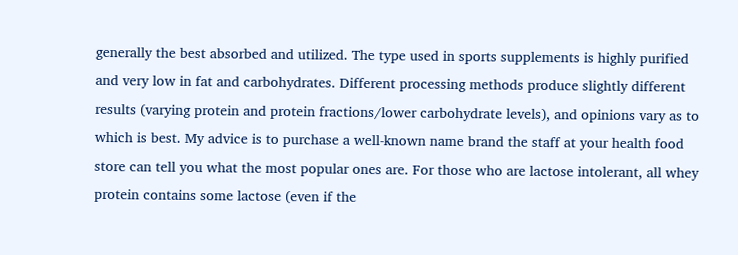generally the best absorbed and utilized. The type used in sports supplements is highly purified and very low in fat and carbohydrates. Different processing methods produce slightly different results (varying protein and protein fractions/lower carbohydrate levels), and opinions vary as to which is best. My advice is to purchase a well-known name brand the staff at your health food store can tell you what the most popular ones are. For those who are lactose intolerant, all whey protein contains some lactose (even if the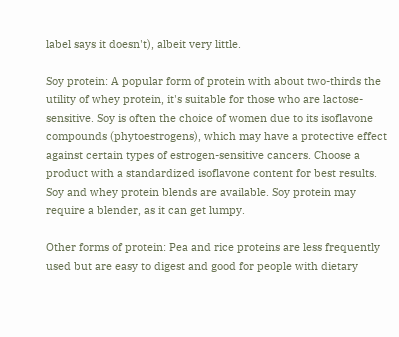label says it doesn't), albeit very little.

Soy protein: A popular form of protein with about two-thirds the utility of whey protein, it's suitable for those who are lactose-sensitive. Soy is often the choice of women due to its isoflavone compounds (phytoestrogens), which may have a protective effect against certain types of estrogen-sensitive cancers. Choose a product with a standardized isoflavone content for best results. Soy and whey protein blends are available. Soy protein may require a blender, as it can get lumpy.

Other forms of protein: Pea and rice proteins are less frequently used but are easy to digest and good for people with dietary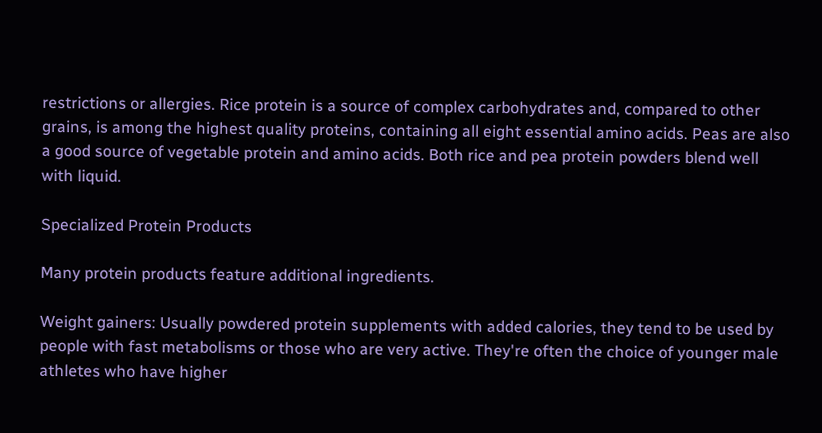restrictions or allergies. Rice protein is a source of complex carbohydrates and, compared to other grains, is among the highest quality proteins, containing all eight essential amino acids. Peas are also a good source of vegetable protein and amino acids. Both rice and pea protein powders blend well with liquid.

Specialized Protein Products

Many protein products feature additional ingredients.

Weight gainers: Usually powdered protein supplements with added calories, they tend to be used by people with fast metabolisms or those who are very active. They're often the choice of younger male athletes who have higher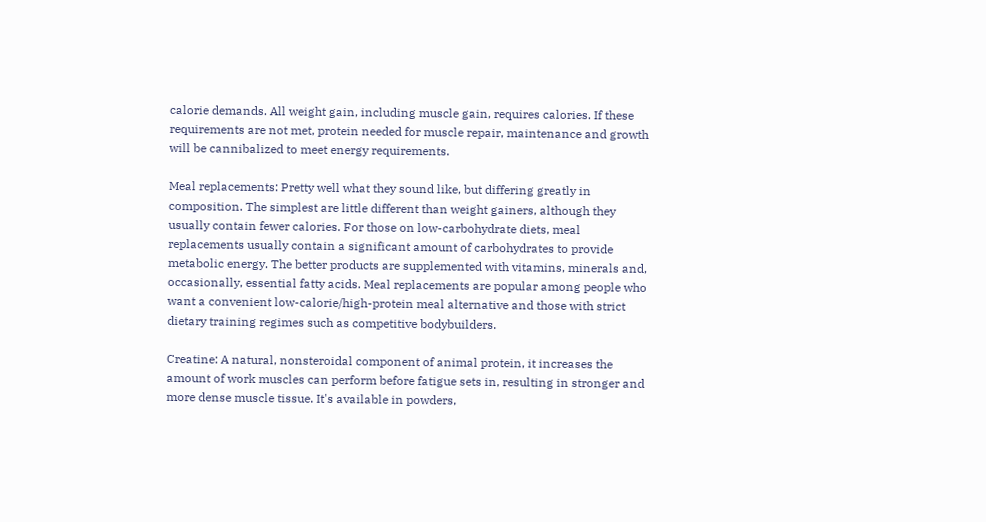calorie demands. All weight gain, including muscle gain, requires calories. If these requirements are not met, protein needed for muscle repair, maintenance and growth will be cannibalized to meet energy requirements.

Meal replacements: Pretty well what they sound like, but differing greatly in composition. The simplest are little different than weight gainers, although they usually contain fewer calories. For those on low-carbohydrate diets, meal replacements usually contain a significant amount of carbohydrates to provide metabolic energy. The better products are supplemented with vitamins, minerals and, occasionally, essential fatty acids. Meal replacements are popular among people who want a convenient low-calorie/high-protein meal alternative and those with strict dietary training regimes such as competitive bodybuilders.

Creatine: A natural, nonsteroidal component of animal protein, it increases the amount of work muscles can perform before fatigue sets in, resulting in stronger and more dense muscle tissue. It's available in powders,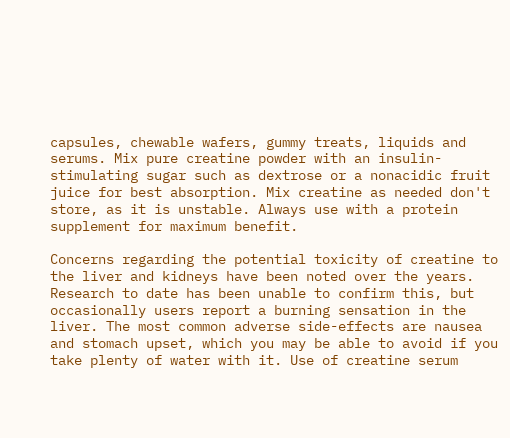capsules, chewable wafers, gummy treats, liquids and serums. Mix pure creatine powder with an insulin-stimulating sugar such as dextrose or a nonacidic fruit juice for best absorption. Mix creatine as needed don't store, as it is unstable. Always use with a protein supplement for maximum benefit.

Concerns regarding the potential toxicity of creatine to the liver and kidneys have been noted over the years. Research to date has been unable to confirm this, but occasionally users report a burning sensation in the liver. The most common adverse side-effects are nausea and stomach upset, which you may be able to avoid if you take plenty of water with it. Use of creatine serum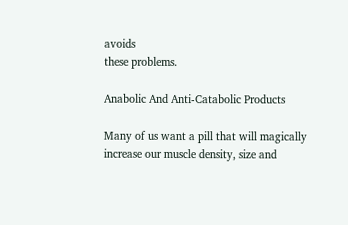avoids
these problems.

Anabolic And Anti-Catabolic Products

Many of us want a pill that will magically increase our muscle density, size and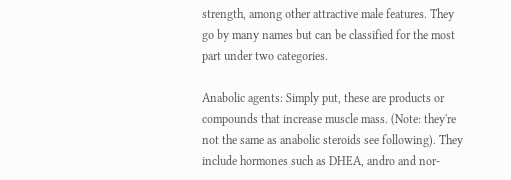strength, among other attractive male features. They go by many names but can be classified for the most part under two categories.

Anabolic agents: Simply put, these are products or compounds that increase muscle mass. (Note: they're not the same as anabolic steroids see following). They include hormones such as DHEA, andro and nor-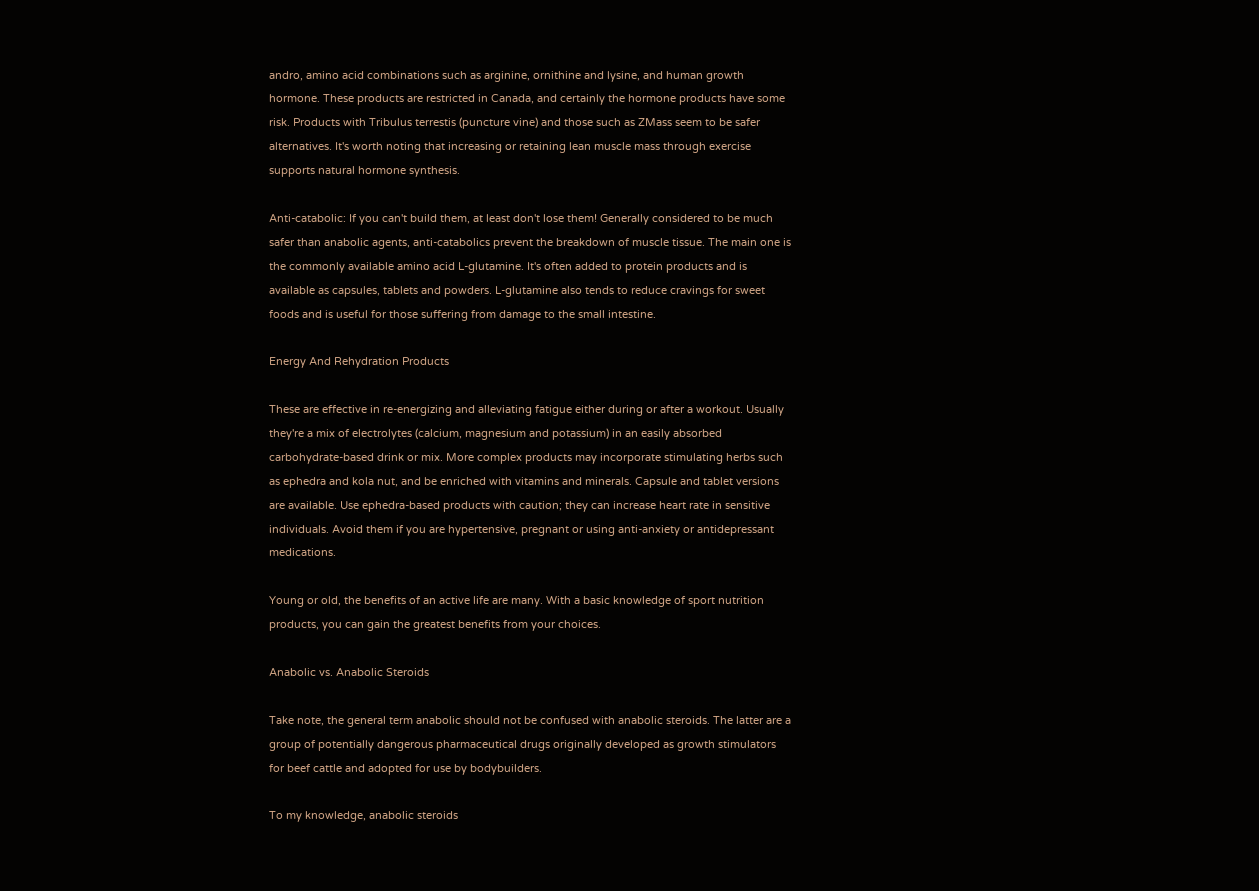andro, amino acid combinations such as arginine, ornithine and lysine, and human growth hormone. These products are restricted in Canada, and certainly the hormone products have some risk. Products with Tribulus terrestis (puncture vine) and those such as ZMass seem to be safer alternatives. It's worth noting that increasing or retaining lean muscle mass through exercise supports natural hormone synthesis.

Anti-catabolic: If you can't build them, at least don't lose them! Generally considered to be much safer than anabolic agents, anti-catabolics prevent the breakdown of muscle tissue. The main one is the commonly available amino acid L-glutamine. It's often added to protein products and is available as capsules, tablets and powders. L-glutamine also tends to reduce cravings for sweet foods and is useful for those suffering from damage to the small intestine.

Energy And Rehydration Products

These are effective in re-energizing and alleviating fatigue either during or after a workout. Usually they're a mix of electrolytes (calcium, magnesium and potassium) in an easily absorbed carbohydrate-based drink or mix. More complex products may incorporate stimulating herbs such as ephedra and kola nut, and be enriched with vitamins and minerals. Capsule and tablet versions are available. Use ephedra-based products with caution; they can increase heart rate in sensitive individuals. Avoid them if you are hypertensive, pregnant or using anti-anxiety or antidepressant medications.

Young or old, the benefits of an active life are many. With a basic knowledge of sport nutrition products, you can gain the greatest benefits from your choices.

Anabolic vs. Anabolic Steroids

Take note, the general term anabolic should not be confused with anabolic steroids. The latter are a group of potentially dangerous pharmaceutical drugs originally developed as growth stimulators for beef cattle and adopted for use by bodybuilders.

To my knowledge, anabolic steroids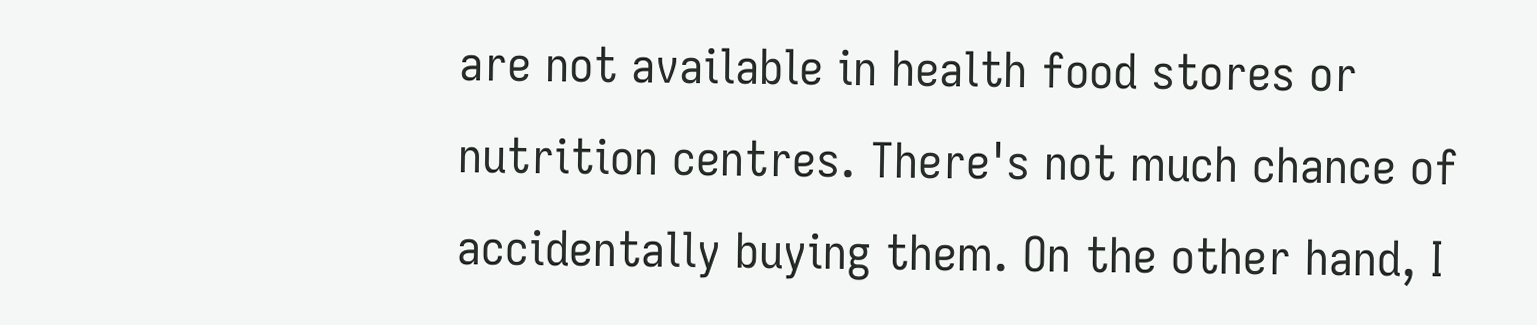are not available in health food stores or nutrition centres. There's not much chance of accidentally buying them. On the other hand, I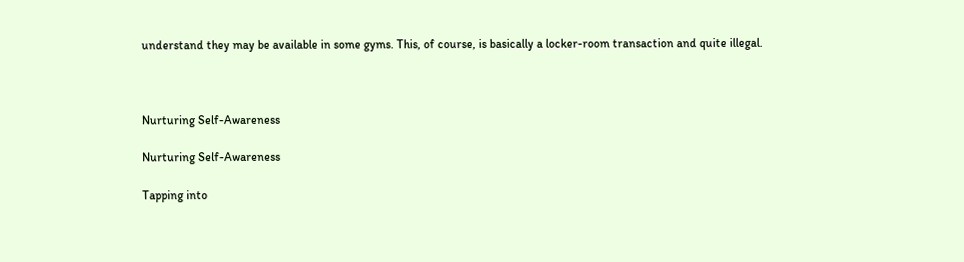understand they may be available in some gyms. This, of course, is basically a locker-room transaction and quite illegal.



Nurturing Self-Awareness

Nurturing Self-Awareness

Tapping into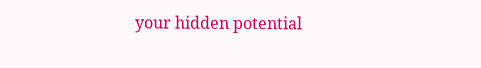your hidden potential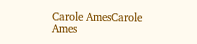Carole AmesCarole Ames